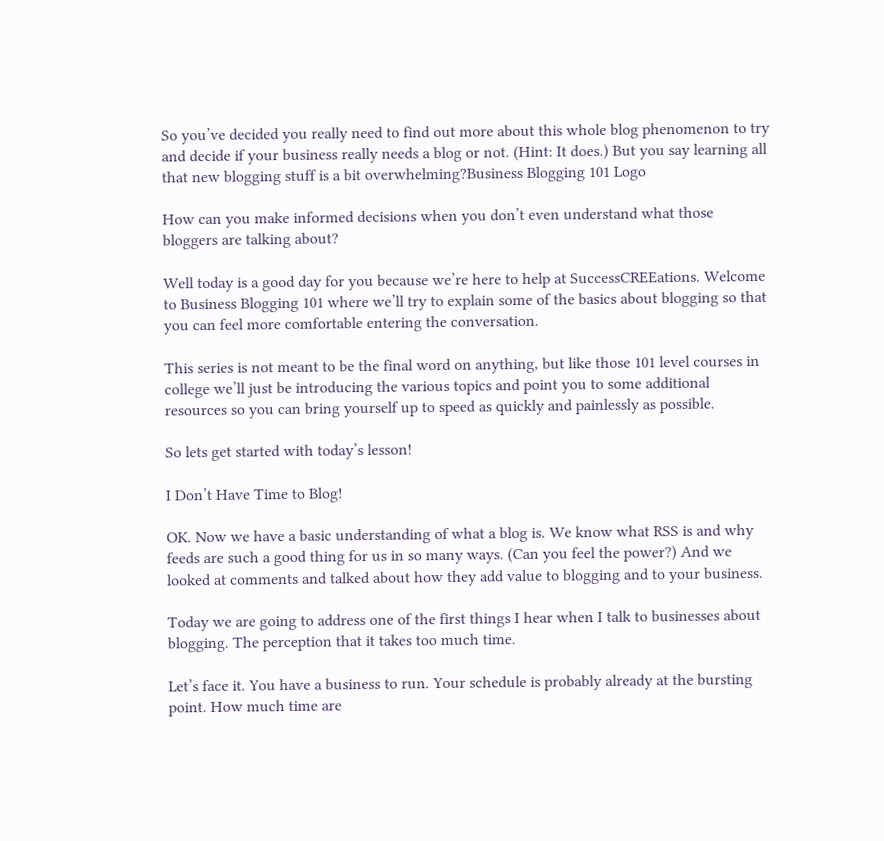So you’ve decided you really need to find out more about this whole blog phenomenon to try and decide if your business really needs a blog or not. (Hint: It does.) But you say learning all that new blogging stuff is a bit overwhelming?Business Blogging 101 Logo

How can you make informed decisions when you don’t even understand what those bloggers are talking about?

Well today is a good day for you because we’re here to help at SuccessCREEations. Welcome to Business Blogging 101 where we’ll try to explain some of the basics about blogging so that you can feel more comfortable entering the conversation.

This series is not meant to be the final word on anything, but like those 101 level courses in college we’ll just be introducing the various topics and point you to some additional resources so you can bring yourself up to speed as quickly and painlessly as possible.

So lets get started with today’s lesson!

I Don’t Have Time to Blog!

OK. Now we have a basic understanding of what a blog is. We know what RSS is and why feeds are such a good thing for us in so many ways. (Can you feel the power?) And we looked at comments and talked about how they add value to blogging and to your business.

Today we are going to address one of the first things I hear when I talk to businesses about blogging. The perception that it takes too much time.

Let’s face it. You have a business to run. Your schedule is probably already at the bursting point. How much time are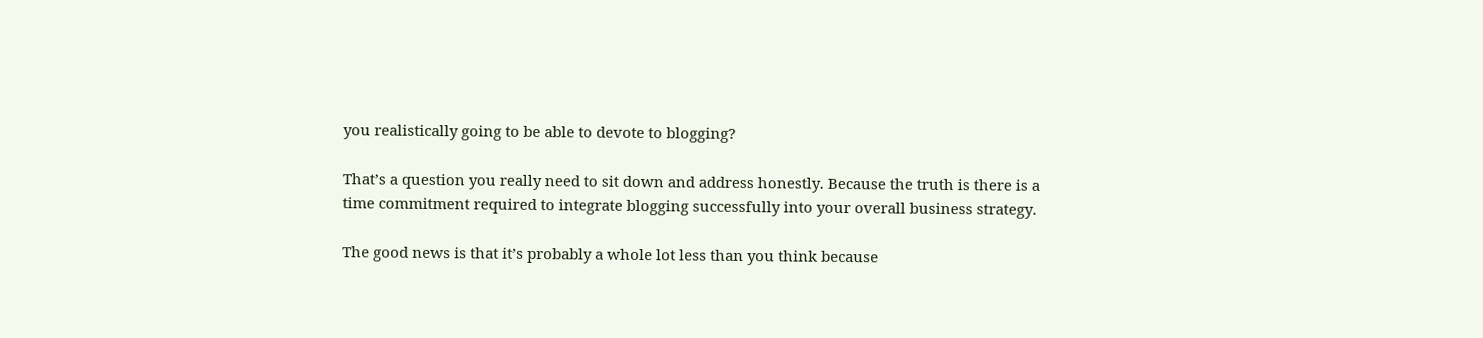you realistically going to be able to devote to blogging?

That’s a question you really need to sit down and address honestly. Because the truth is there is a time commitment required to integrate blogging successfully into your overall business strategy.

The good news is that it’s probably a whole lot less than you think because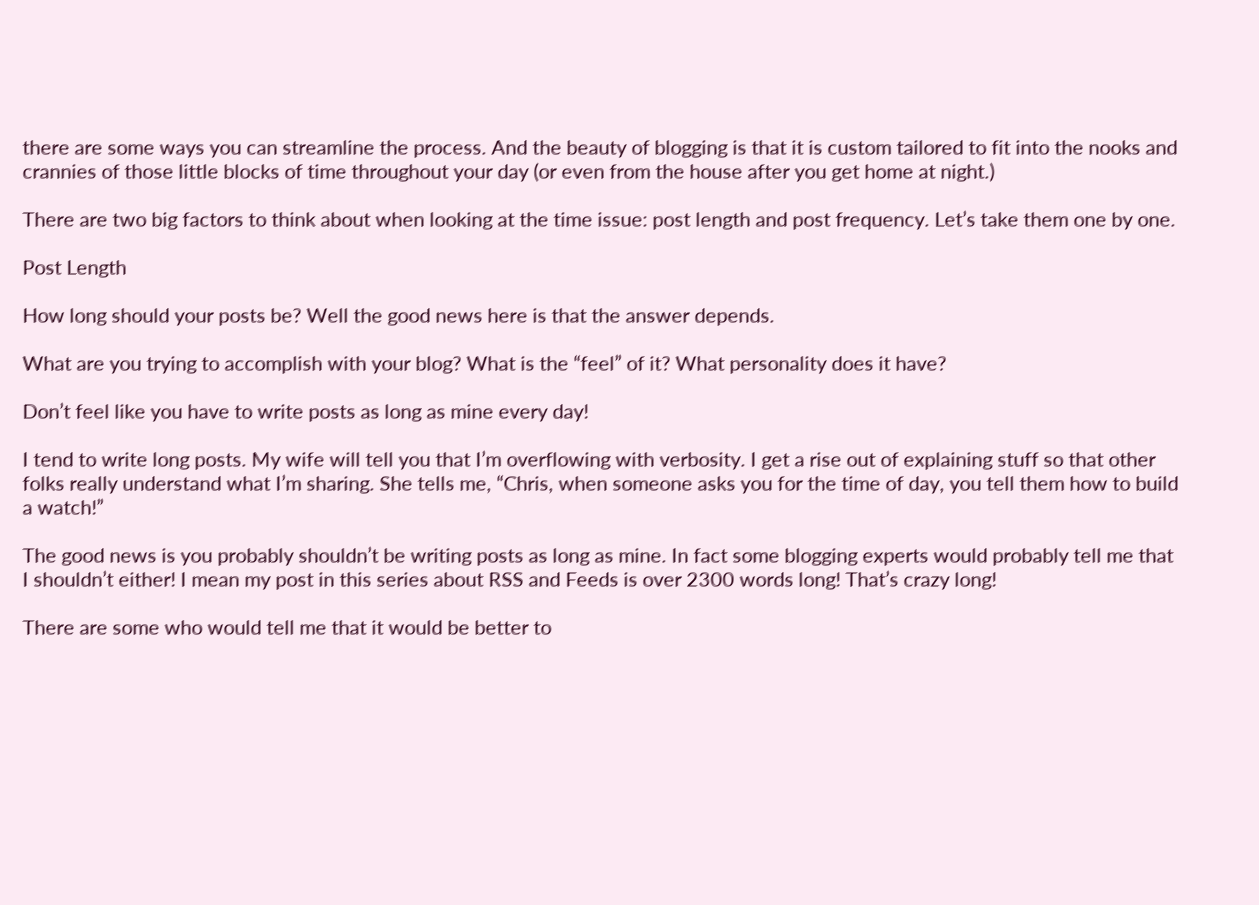there are some ways you can streamline the process. And the beauty of blogging is that it is custom tailored to fit into the nooks and crannies of those little blocks of time throughout your day (or even from the house after you get home at night.)

There are two big factors to think about when looking at the time issue: post length and post frequency. Let’s take them one by one.

Post Length

How long should your posts be? Well the good news here is that the answer depends.

What are you trying to accomplish with your blog? What is the “feel” of it? What personality does it have?

Don’t feel like you have to write posts as long as mine every day!

I tend to write long posts. My wife will tell you that I’m overflowing with verbosity. I get a rise out of explaining stuff so that other folks really understand what I’m sharing. She tells me, “Chris, when someone asks you for the time of day, you tell them how to build a watch!”

The good news is you probably shouldn’t be writing posts as long as mine. In fact some blogging experts would probably tell me that I shouldn’t either! I mean my post in this series about RSS and Feeds is over 2300 words long! That’s crazy long!

There are some who would tell me that it would be better to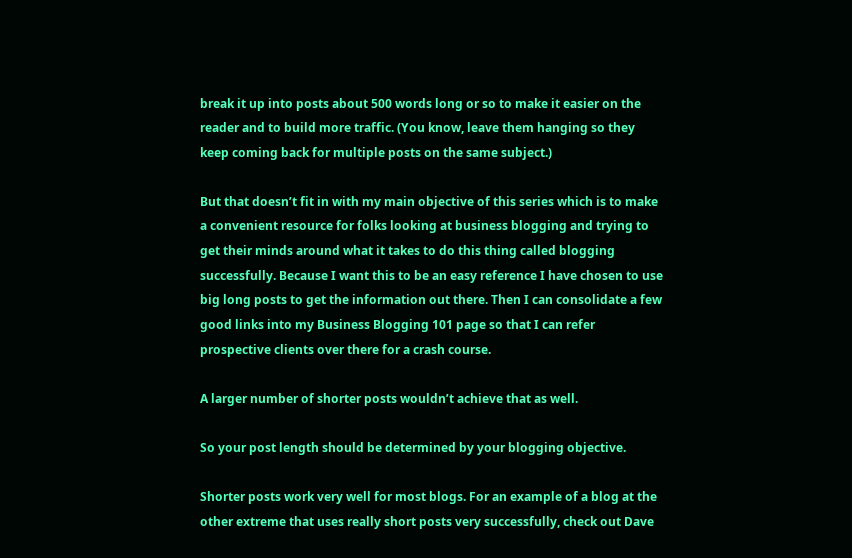break it up into posts about 500 words long or so to make it easier on the reader and to build more traffic. (You know, leave them hanging so they keep coming back for multiple posts on the same subject.)

But that doesn’t fit in with my main objective of this series which is to make a convenient resource for folks looking at business blogging and trying to get their minds around what it takes to do this thing called blogging successfully. Because I want this to be an easy reference I have chosen to use big long posts to get the information out there. Then I can consolidate a few good links into my Business Blogging 101 page so that I can refer prospective clients over there for a crash course.

A larger number of shorter posts wouldn’t achieve that as well.

So your post length should be determined by your blogging objective.

Shorter posts work very well for most blogs. For an example of a blog at the other extreme that uses really short posts very successfully, check out Dave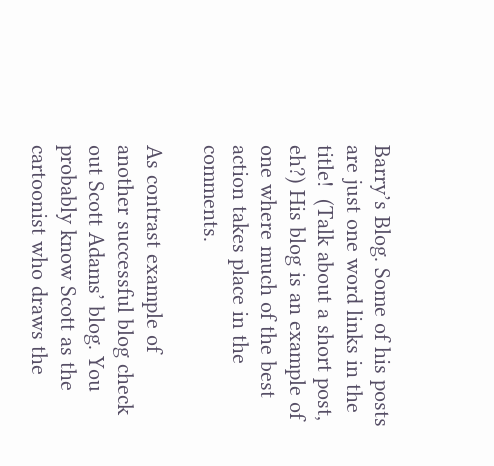Barry’s Blog. Some of his posts are just one word links in the title!  (Talk about a short post, eh?) His blog is an example of one where much of the best action takes place in the comments.

As contrast example of another successful blog check out Scott Adams’ blog. You probably know Scott as the cartoonist who draws the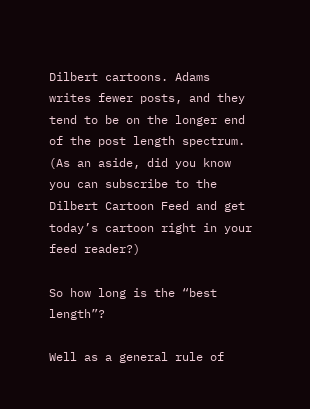Dilbert cartoons. Adams writes fewer posts, and they tend to be on the longer end of the post length spectrum. (As an aside, did you know you can subscribe to the Dilbert Cartoon Feed and get today’s cartoon right in your feed reader?)

So how long is the “best length”?

Well as a general rule of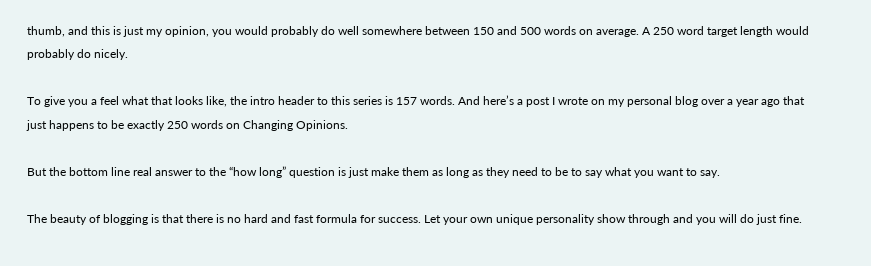thumb, and this is just my opinion, you would probably do well somewhere between 150 and 500 words on average. A 250 word target length would probably do nicely.

To give you a feel what that looks like, the intro header to this series is 157 words. And here’s a post I wrote on my personal blog over a year ago that just happens to be exactly 250 words on Changing Opinions.

But the bottom line real answer to the “how long” question is just make them as long as they need to be to say what you want to say.

The beauty of blogging is that there is no hard and fast formula for success. Let your own unique personality show through and you will do just fine.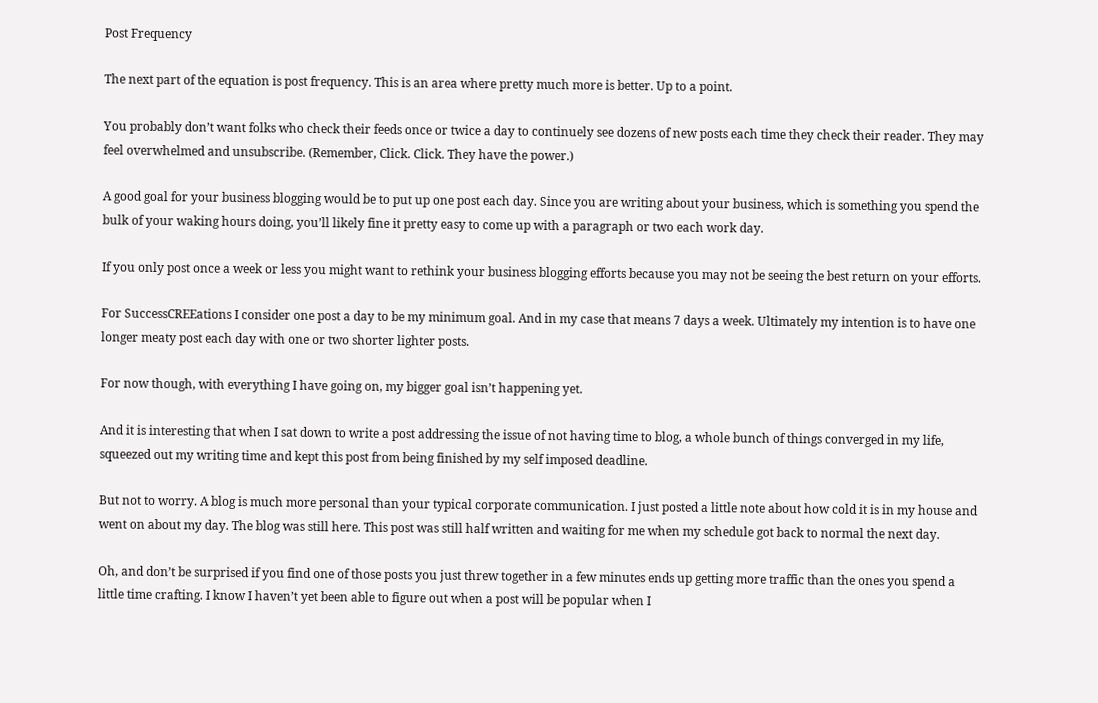Post Frequency

The next part of the equation is post frequency. This is an area where pretty much more is better. Up to a point.

You probably don’t want folks who check their feeds once or twice a day to continuely see dozens of new posts each time they check their reader. They may feel overwhelmed and unsubscribe. (Remember, Click. Click. They have the power.)

A good goal for your business blogging would be to put up one post each day. Since you are writing about your business, which is something you spend the bulk of your waking hours doing, you’ll likely fine it pretty easy to come up with a paragraph or two each work day.

If you only post once a week or less you might want to rethink your business blogging efforts because you may not be seeing the best return on your efforts.

For SuccessCREEations I consider one post a day to be my minimum goal. And in my case that means 7 days a week. Ultimately my intention is to have one longer meaty post each day with one or two shorter lighter posts.

For now though, with everything I have going on, my bigger goal isn’t happening yet.

And it is interesting that when I sat down to write a post addressing the issue of not having time to blog, a whole bunch of things converged in my life, squeezed out my writing time and kept this post from being finished by my self imposed deadline.

But not to worry. A blog is much more personal than your typical corporate communication. I just posted a little note about how cold it is in my house and went on about my day. The blog was still here. This post was still half written and waiting for me when my schedule got back to normal the next day.

Oh, and don’t be surprised if you find one of those posts you just threw together in a few minutes ends up getting more traffic than the ones you spend a little time crafting. I know I haven’t yet been able to figure out when a post will be popular when I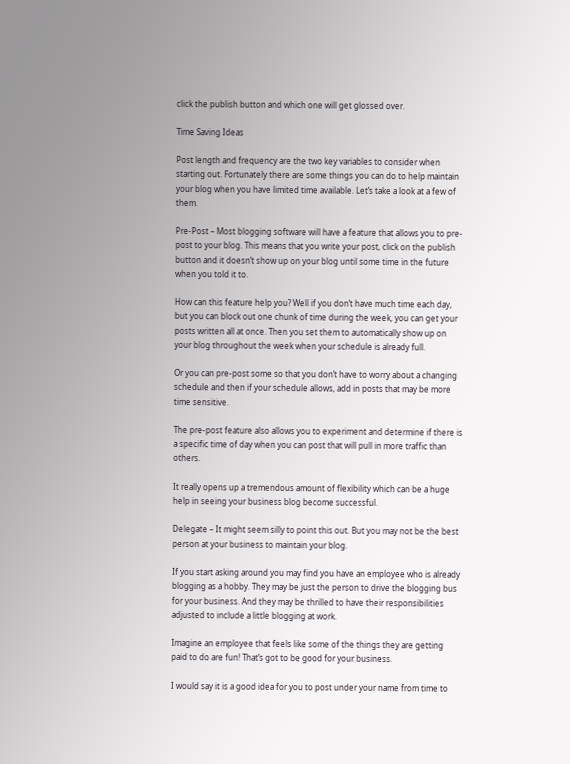click the publish button and which one will get glossed over.

Time Saving Ideas

Post length and frequency are the two key variables to consider when starting out. Fortunately there are some things you can do to help maintain your blog when you have limited time available. Let’s take a look at a few of them.

Pre-Post – Most blogging software will have a feature that allows you to pre-post to your blog. This means that you write your post, click on the publish button and it doesn’t show up on your blog until some time in the future when you told it to.

How can this feature help you? Well if you don’t have much time each day, but you can block out one chunk of time during the week, you can get your posts written all at once. Then you set them to automatically show up on your blog throughout the week when your schedule is already full.

Or you can pre-post some so that you don’t have to worry about a changing schedule and then if your schedule allows, add in posts that may be more time sensitive.

The pre-post feature also allows you to experiment and determine if there is a specific time of day when you can post that will pull in more traffic than others.

It really opens up a tremendous amount of flexibility which can be a huge help in seeing your business blog become successful.

Delegate – It might seem silly to point this out. But you may not be the best person at your business to maintain your blog.

If you start asking around you may find you have an employee who is already blogging as a hobby. They may be just the person to drive the blogging bus for your business. And they may be thrilled to have their responsibilities adjusted to include a little blogging at work.

Imagine an employee that feels like some of the things they are getting paid to do are fun! That’s got to be good for your business.

I would say it is a good idea for you to post under your name from time to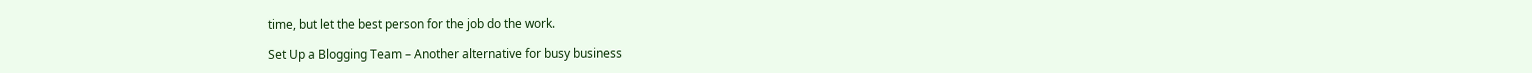time, but let the best person for the job do the work.

Set Up a Blogging Team – Another alternative for busy business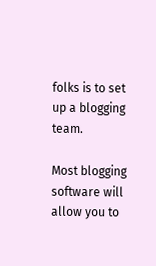folks is to set up a blogging team.

Most blogging software will allow you to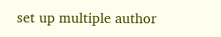set up multiple author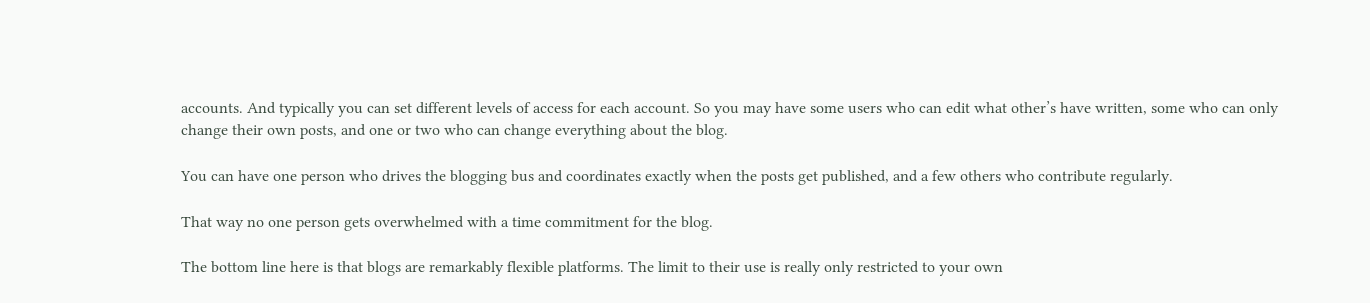accounts. And typically you can set different levels of access for each account. So you may have some users who can edit what other’s have written, some who can only change their own posts, and one or two who can change everything about the blog.

You can have one person who drives the blogging bus and coordinates exactly when the posts get published, and a few others who contribute regularly.

That way no one person gets overwhelmed with a time commitment for the blog.

The bottom line here is that blogs are remarkably flexible platforms. The limit to their use is really only restricted to your own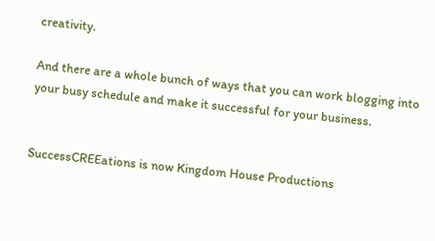creativity.

And there are a whole bunch of ways that you can work blogging into your busy schedule and make it successful for your business.


SuccessCREEations is now Kingdom House Productions